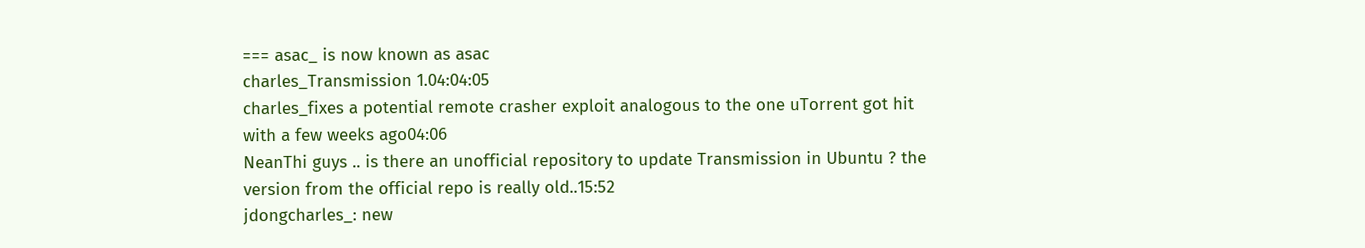=== asac_ is now known as asac
charles_Transmission 1.04:04:05
charles_fixes a potential remote crasher exploit analogous to the one uTorrent got hit with a few weeks ago04:06
NeanThi guys .. is there an unofficial repository to update Transmission in Ubuntu ? the version from the official repo is really old..15:52
jdongcharles_: new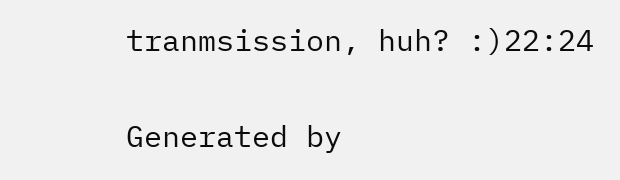tranmsission, huh? :)22:24

Generated by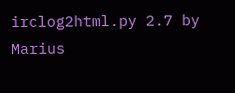irclog2html.py 2.7 by Marius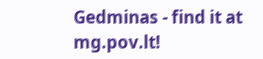Gedminas - find it at mg.pov.lt!